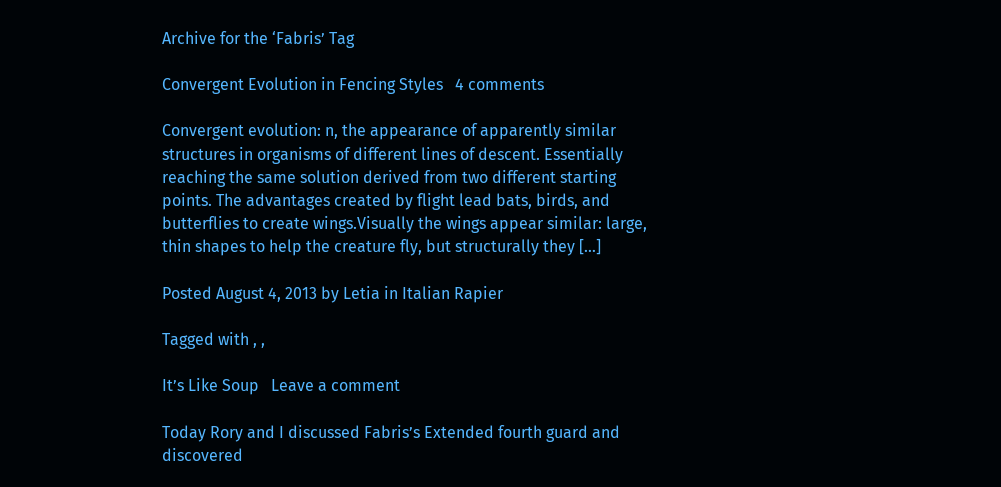Archive for the ‘Fabris’ Tag

Convergent Evolution in Fencing Styles   4 comments

Convergent evolution: n, the appearance of apparently similar structures in organisms of different lines of descent. Essentially reaching the same solution derived from two different starting points. The advantages created by flight lead bats, birds, and butterflies to create wings.Visually the wings appear similar: large, thin shapes to help the creature fly, but structurally they […]

Posted August 4, 2013 by Letia in Italian Rapier

Tagged with , ,

It’s Like Soup   Leave a comment

Today Rory and I discussed Fabris’s Extended fourth guard and discovered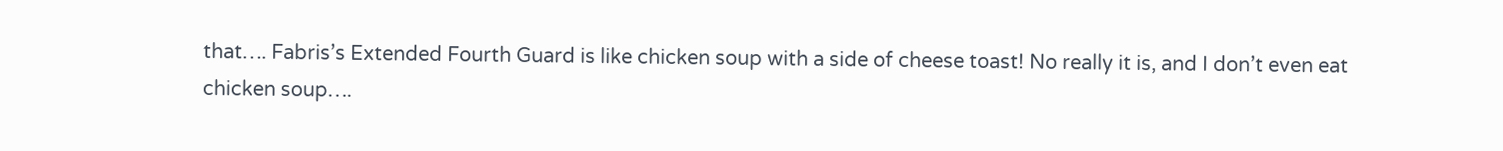that…. Fabris’s Extended Fourth Guard is like chicken soup with a side of cheese toast! No really it is, and I don’t even eat chicken soup….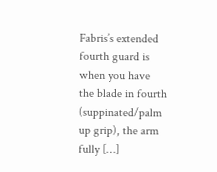Fabris’s extended fourth guard is when you have the blade in fourth (suppinated/palm up grip), the arm fully […]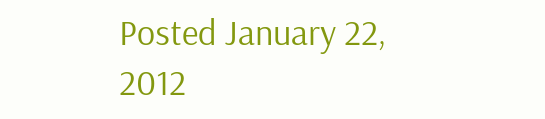Posted January 22, 2012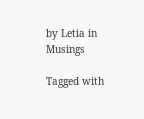by Letia in Musings

Tagged with